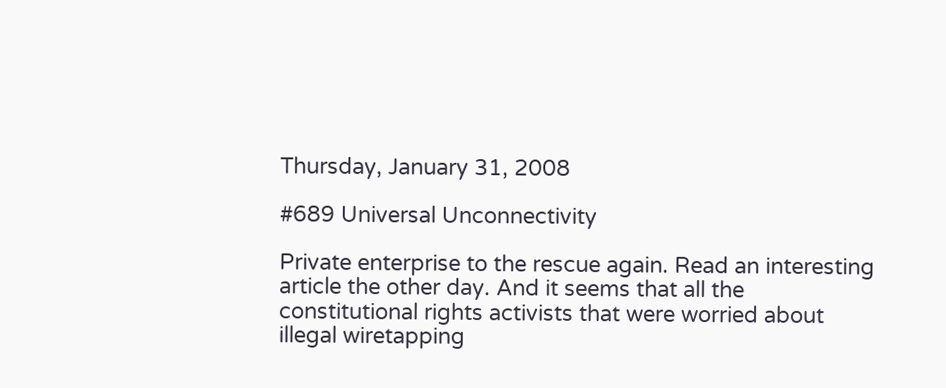Thursday, January 31, 2008

#689 Universal Unconnectivity

Private enterprise to the rescue again. Read an interesting article the other day. And it seems that all the constitutional rights activists that were worried about illegal wiretapping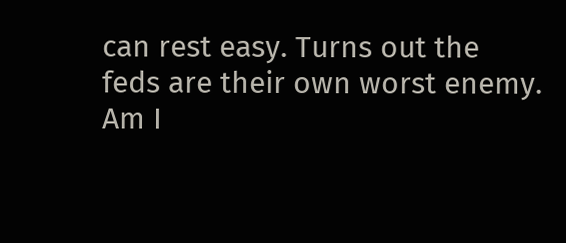can rest easy. Turns out the feds are their own worst enemy.
Am I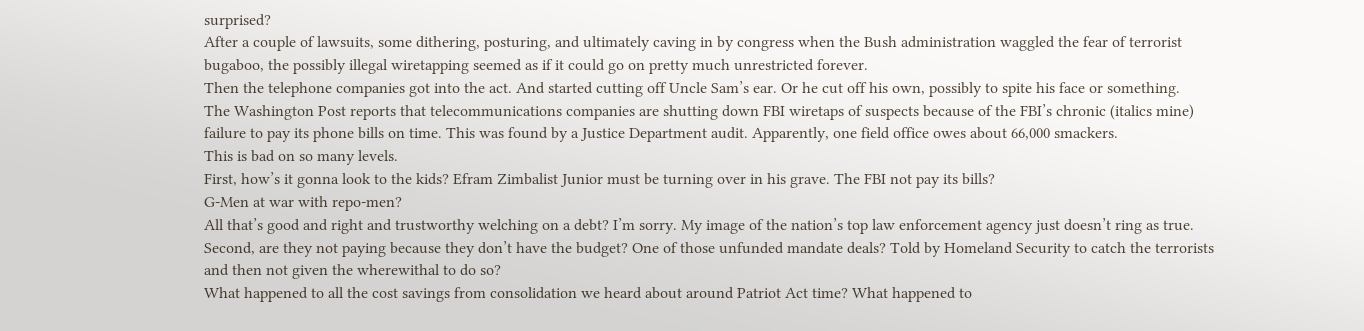surprised?
After a couple of lawsuits, some dithering, posturing, and ultimately caving in by congress when the Bush administration waggled the fear of terrorist bugaboo, the possibly illegal wiretapping seemed as if it could go on pretty much unrestricted forever.
Then the telephone companies got into the act. And started cutting off Uncle Sam’s ear. Or he cut off his own, possibly to spite his face or something.
The Washington Post reports that telecommunications companies are shutting down FBI wiretaps of suspects because of the FBI’s chronic (italics mine) failure to pay its phone bills on time. This was found by a Justice Department audit. Apparently, one field office owes about 66,000 smackers.
This is bad on so many levels.
First, how’s it gonna look to the kids? Efram Zimbalist Junior must be turning over in his grave. The FBI not pay its bills?
G-Men at war with repo-men?
All that’s good and right and trustworthy welching on a debt? I’m sorry. My image of the nation’s top law enforcement agency just doesn’t ring as true.
Second, are they not paying because they don’t have the budget? One of those unfunded mandate deals? Told by Homeland Security to catch the terrorists and then not given the wherewithal to do so?
What happened to all the cost savings from consolidation we heard about around Patriot Act time? What happened to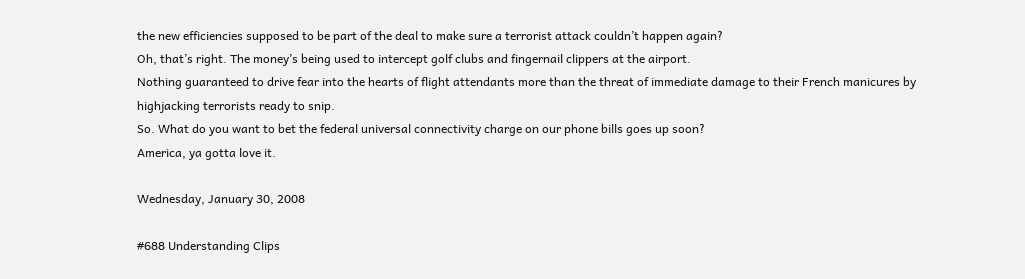the new efficiencies supposed to be part of the deal to make sure a terrorist attack couldn’t happen again?
Oh, that’s right. The money’s being used to intercept golf clubs and fingernail clippers at the airport.
Nothing guaranteed to drive fear into the hearts of flight attendants more than the threat of immediate damage to their French manicures by highjacking terrorists ready to snip.
So. What do you want to bet the federal universal connectivity charge on our phone bills goes up soon?
America, ya gotta love it.

Wednesday, January 30, 2008

#688 Understanding Clips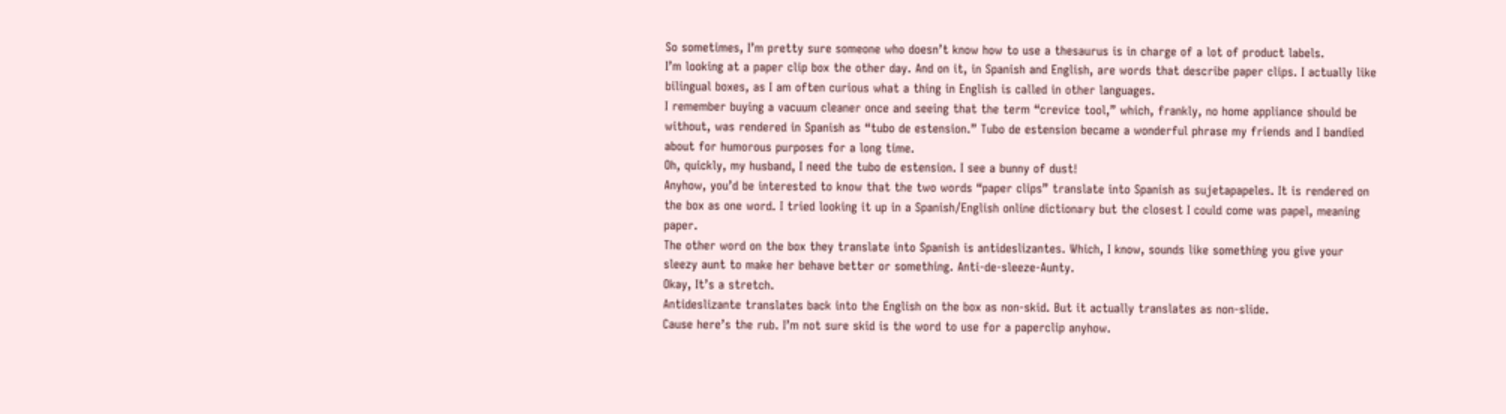So sometimes, I’m pretty sure someone who doesn’t know how to use a thesaurus is in charge of a lot of product labels.
I’m looking at a paper clip box the other day. And on it, in Spanish and English, are words that describe paper clips. I actually like bilingual boxes, as I am often curious what a thing in English is called in other languages.
I remember buying a vacuum cleaner once and seeing that the term “crevice tool,” which, frankly, no home appliance should be without, was rendered in Spanish as “tubo de estension.” Tubo de estension became a wonderful phrase my friends and I bandied about for humorous purposes for a long time.
Oh, quickly, my husband, I need the tubo de estension. I see a bunny of dust!
Anyhow, you’d be interested to know that the two words “paper clips” translate into Spanish as sujetapapeles. It is rendered on the box as one word. I tried looking it up in a Spanish/English online dictionary but the closest I could come was papel, meaning paper.
The other word on the box they translate into Spanish is antideslizantes. Which, I know, sounds like something you give your sleezy aunt to make her behave better or something. Anti-de-sleeze-Aunty.
Okay, It’s a stretch.
Antideslizante translates back into the English on the box as non-skid. But it actually translates as non-slide.
Cause here’s the rub. I’m not sure skid is the word to use for a paperclip anyhow.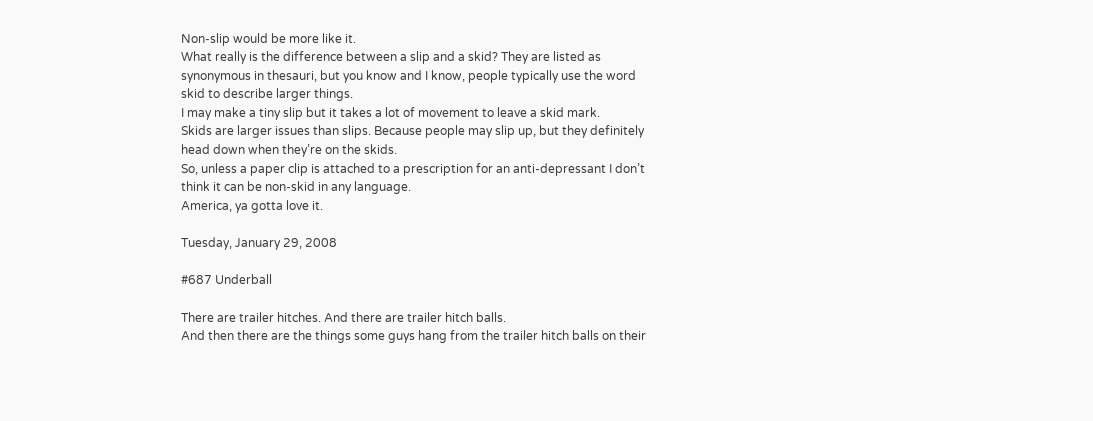Non-slip would be more like it.
What really is the difference between a slip and a skid? They are listed as synonymous in thesauri, but you know and I know, people typically use the word skid to describe larger things.
I may make a tiny slip but it takes a lot of movement to leave a skid mark.
Skids are larger issues than slips. Because people may slip up, but they definitely head down when they’re on the skids.
So, unless a paper clip is attached to a prescription for an anti-depressant I don’t think it can be non-skid in any language.
America, ya gotta love it.

Tuesday, January 29, 2008

#687 Underball

There are trailer hitches. And there are trailer hitch balls.
And then there are the things some guys hang from the trailer hitch balls on their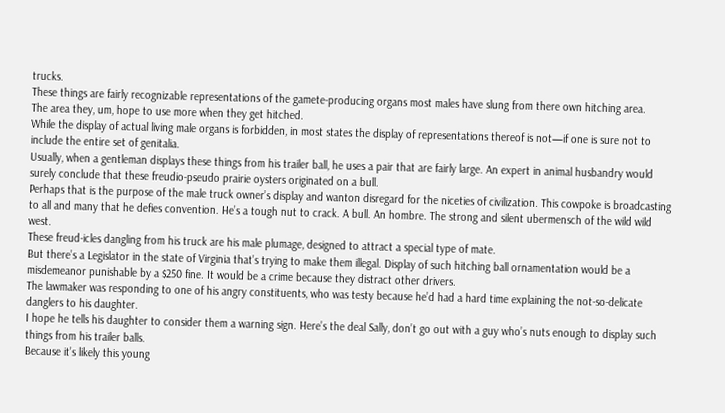trucks.
These things are fairly recognizable representations of the gamete-producing organs most males have slung from there own hitching area.
The area they, um, hope to use more when they get hitched.
While the display of actual living male organs is forbidden, in most states the display of representations thereof is not—if one is sure not to include the entire set of genitalia.
Usually, when a gentleman displays these things from his trailer ball, he uses a pair that are fairly large. An expert in animal husbandry would surely conclude that these freudio-pseudo prairie oysters originated on a bull.
Perhaps that is the purpose of the male truck owner’s display and wanton disregard for the niceties of civilization. This cowpoke is broadcasting to all and many that he defies convention. He’s a tough nut to crack. A bull. An hombre. The strong and silent ubermensch of the wild wild west.
These freud-icles dangling from his truck are his male plumage, designed to attract a special type of mate.
But there’s a Legislator in the state of Virginia that’s trying to make them illegal. Display of such hitching ball ornamentation would be a misdemeanor punishable by a $250 fine. It would be a crime because they distract other drivers.
The lawmaker was responding to one of his angry constituents, who was testy because he’d had a hard time explaining the not-so-delicate danglers to his daughter.
I hope he tells his daughter to consider them a warning sign. Here’s the deal Sally, don’t go out with a guy who’s nuts enough to display such things from his trailer balls.
Because it’s likely this young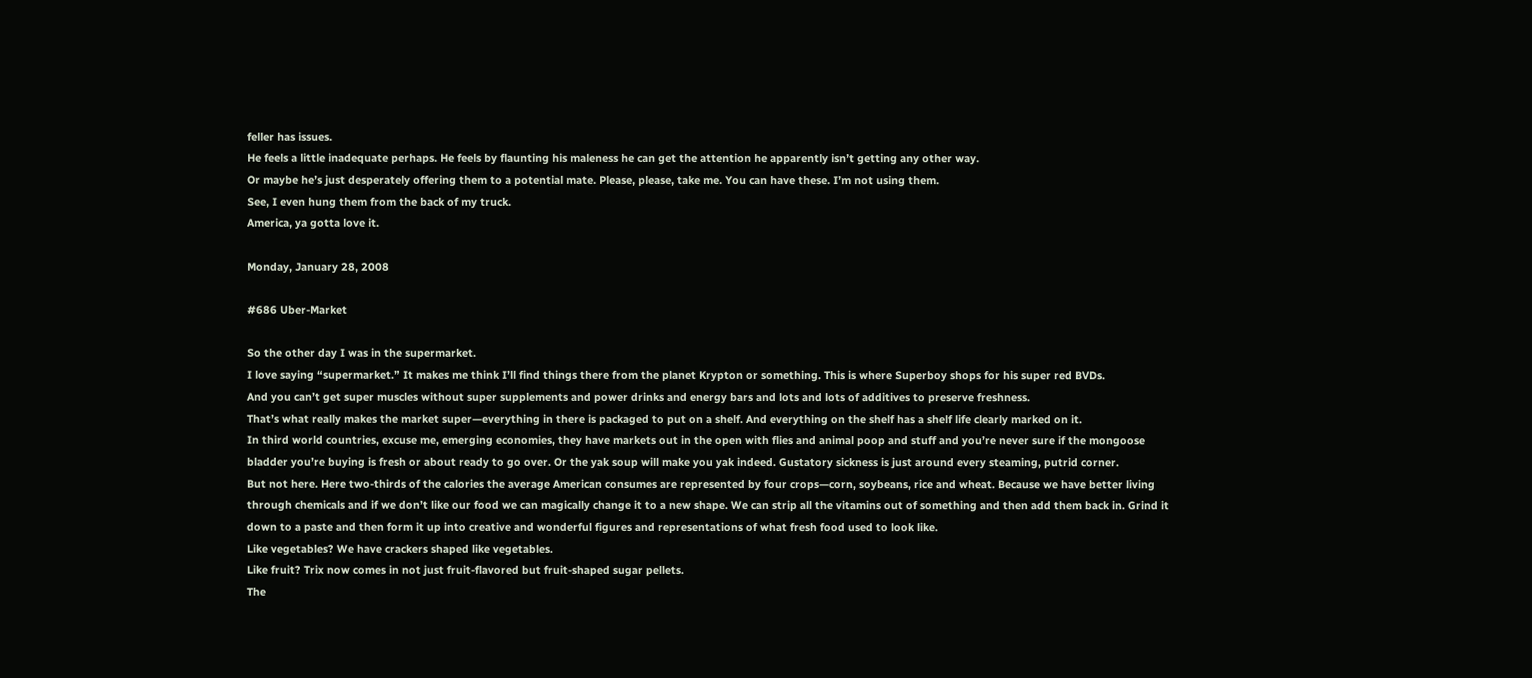feller has issues.
He feels a little inadequate perhaps. He feels by flaunting his maleness he can get the attention he apparently isn’t getting any other way.
Or maybe he’s just desperately offering them to a potential mate. Please, please, take me. You can have these. I’m not using them.
See, I even hung them from the back of my truck.
America, ya gotta love it.

Monday, January 28, 2008

#686 Uber-Market

So the other day I was in the supermarket.
I love saying “supermarket.” It makes me think I’ll find things there from the planet Krypton or something. This is where Superboy shops for his super red BVDs.
And you can’t get super muscles without super supplements and power drinks and energy bars and lots and lots of additives to preserve freshness.
That’s what really makes the market super—everything in there is packaged to put on a shelf. And everything on the shelf has a shelf life clearly marked on it.
In third world countries, excuse me, emerging economies, they have markets out in the open with flies and animal poop and stuff and you’re never sure if the mongoose bladder you’re buying is fresh or about ready to go over. Or the yak soup will make you yak indeed. Gustatory sickness is just around every steaming, putrid corner.
But not here. Here two-thirds of the calories the average American consumes are represented by four crops—corn, soybeans, rice and wheat. Because we have better living through chemicals and if we don’t like our food we can magically change it to a new shape. We can strip all the vitamins out of something and then add them back in. Grind it down to a paste and then form it up into creative and wonderful figures and representations of what fresh food used to look like.
Like vegetables? We have crackers shaped like vegetables.
Like fruit? Trix now comes in not just fruit-flavored but fruit-shaped sugar pellets.
The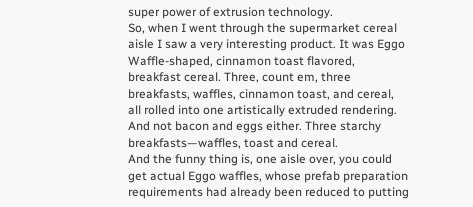super power of extrusion technology.
So, when I went through the supermarket cereal aisle I saw a very interesting product. It was Eggo Waffle-shaped, cinnamon toast flavored, breakfast cereal. Three, count em, three breakfasts, waffles, cinnamon toast, and cereal, all rolled into one artistically extruded rendering. And not bacon and eggs either. Three starchy breakfasts—waffles, toast and cereal.
And the funny thing is, one aisle over, you could get actual Eggo waffles, whose prefab preparation requirements had already been reduced to putting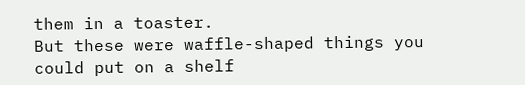them in a toaster.
But these were waffle-shaped things you could put on a shelf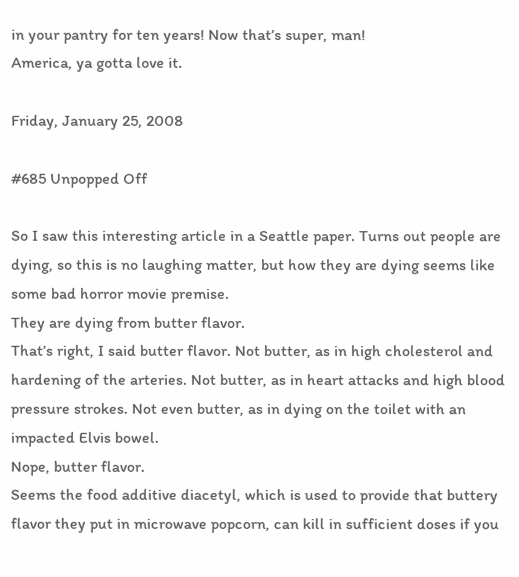in your pantry for ten years! Now that’s super, man!
America, ya gotta love it.

Friday, January 25, 2008

#685 Unpopped Off

So I saw this interesting article in a Seattle paper. Turns out people are dying, so this is no laughing matter, but how they are dying seems like some bad horror movie premise.
They are dying from butter flavor.
That’s right, I said butter flavor. Not butter, as in high cholesterol and hardening of the arteries. Not butter, as in heart attacks and high blood pressure strokes. Not even butter, as in dying on the toilet with an impacted Elvis bowel.
Nope, butter flavor.
Seems the food additive diacetyl, which is used to provide that buttery flavor they put in microwave popcorn, can kill in sufficient doses if you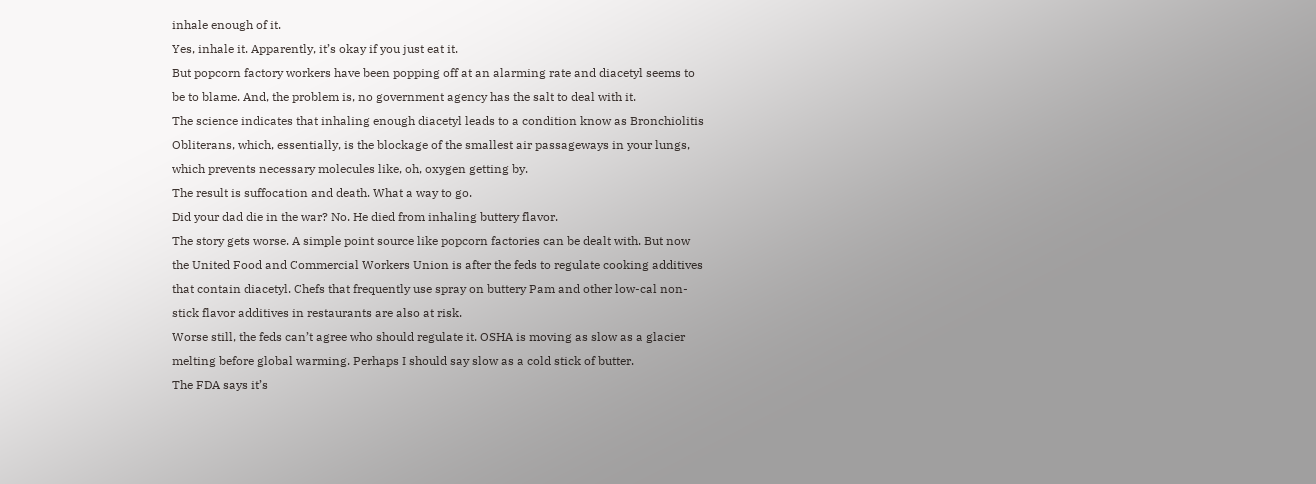inhale enough of it.
Yes, inhale it. Apparently, it’s okay if you just eat it.
But popcorn factory workers have been popping off at an alarming rate and diacetyl seems to be to blame. And, the problem is, no government agency has the salt to deal with it.
The science indicates that inhaling enough diacetyl leads to a condition know as Bronchiolitis Obliterans, which, essentially, is the blockage of the smallest air passageways in your lungs, which prevents necessary molecules like, oh, oxygen getting by.
The result is suffocation and death. What a way to go.
Did your dad die in the war? No. He died from inhaling buttery flavor.
The story gets worse. A simple point source like popcorn factories can be dealt with. But now the United Food and Commercial Workers Union is after the feds to regulate cooking additives that contain diacetyl. Chefs that frequently use spray on buttery Pam and other low-cal non-stick flavor additives in restaurants are also at risk.
Worse still, the feds can’t agree who should regulate it. OSHA is moving as slow as a glacier melting before global warming. Perhaps I should say slow as a cold stick of butter.
The FDA says it’s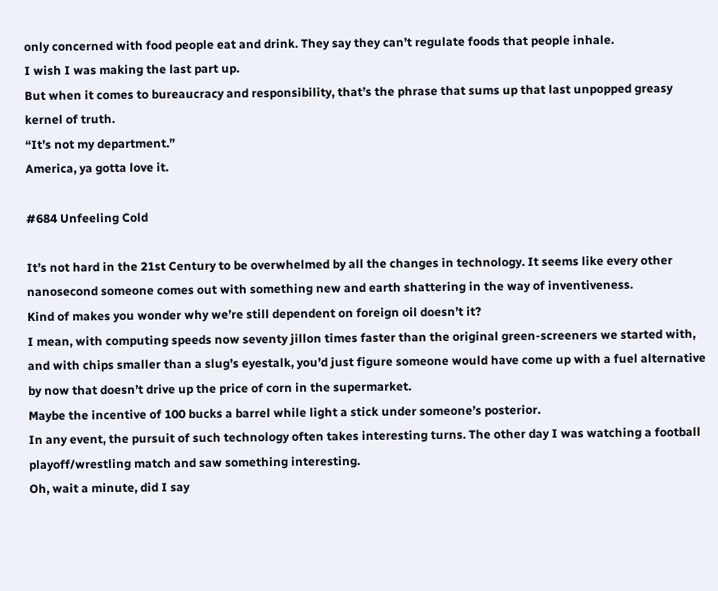only concerned with food people eat and drink. They say they can’t regulate foods that people inhale.
I wish I was making the last part up.
But when it comes to bureaucracy and responsibility, that’s the phrase that sums up that last unpopped greasy kernel of truth.
“It’s not my department.”
America, ya gotta love it.

#684 Unfeeling Cold

It’s not hard in the 21st Century to be overwhelmed by all the changes in technology. It seems like every other nanosecond someone comes out with something new and earth shattering in the way of inventiveness.
Kind of makes you wonder why we’re still dependent on foreign oil doesn’t it?
I mean, with computing speeds now seventy jillon times faster than the original green-screeners we started with, and with chips smaller than a slug’s eyestalk, you’d just figure someone would have come up with a fuel alternative by now that doesn’t drive up the price of corn in the supermarket.
Maybe the incentive of 100 bucks a barrel while light a stick under someone’s posterior.
In any event, the pursuit of such technology often takes interesting turns. The other day I was watching a football playoff/wrestling match and saw something interesting.
Oh, wait a minute, did I say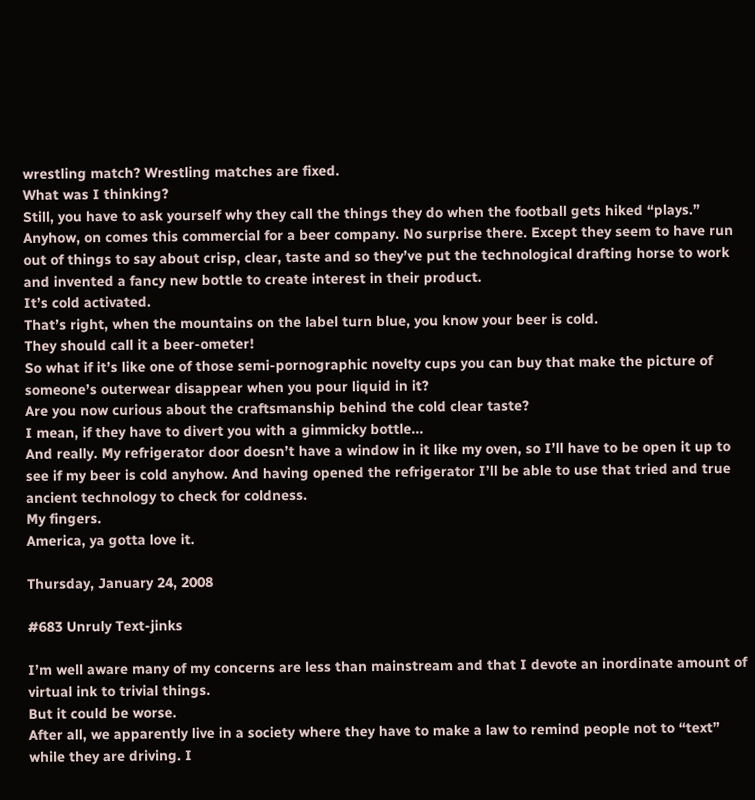wrestling match? Wrestling matches are fixed.
What was I thinking?
Still, you have to ask yourself why they call the things they do when the football gets hiked “plays.”
Anyhow, on comes this commercial for a beer company. No surprise there. Except they seem to have run out of things to say about crisp, clear, taste and so they’ve put the technological drafting horse to work and invented a fancy new bottle to create interest in their product.
It’s cold activated.
That’s right, when the mountains on the label turn blue, you know your beer is cold.
They should call it a beer-ometer!
So what if it’s like one of those semi-pornographic novelty cups you can buy that make the picture of someone’s outerwear disappear when you pour liquid in it?
Are you now curious about the craftsmanship behind the cold clear taste?
I mean, if they have to divert you with a gimmicky bottle...
And really. My refrigerator door doesn’t have a window in it like my oven, so I’ll have to be open it up to see if my beer is cold anyhow. And having opened the refrigerator I’ll be able to use that tried and true ancient technology to check for coldness.
My fingers.
America, ya gotta love it.

Thursday, January 24, 2008

#683 Unruly Text-jinks

I’m well aware many of my concerns are less than mainstream and that I devote an inordinate amount of virtual ink to trivial things.
But it could be worse.
After all, we apparently live in a society where they have to make a law to remind people not to “text” while they are driving. I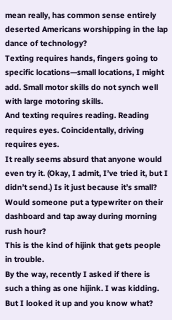mean really, has common sense entirely deserted Americans worshipping in the lap dance of technology?
Texting requires hands, fingers going to specific locations—small locations, I might add. Small motor skills do not synch well with large motoring skills.
And texting requires reading. Reading requires eyes. Coincidentally, driving requires eyes.
It really seems absurd that anyone would even try it. (Okay, I admit, I’ve tried it, but I didn’t send.) Is it just because it’s small? Would someone put a typewriter on their dashboard and tap away during morning rush hour?
This is the kind of hijink that gets people in trouble.
By the way, recently I asked if there is such a thing as one hijink. I was kidding. But I looked it up and you know what?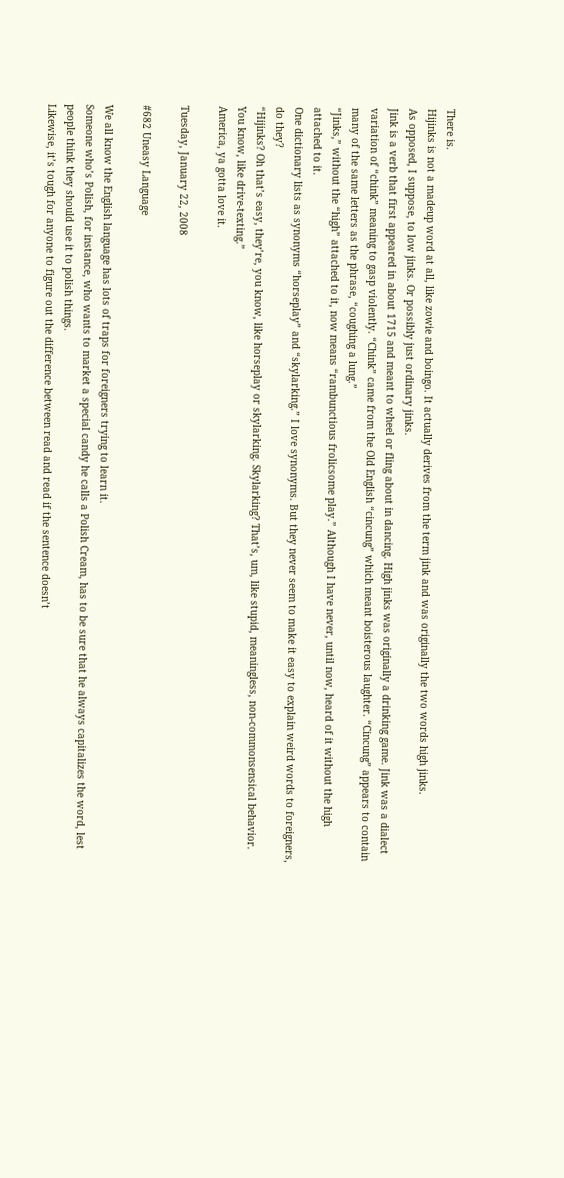There is.
Hijinks is not a madeup word at all, like zowie and boingo. It actually derives from the term jink and was originally the two words high jinks.
As opposed, I suppose, to low jinks. Or possibly just ordinary jinks.
Jink is a verb that first appeared in about 1715 and meant to wheel or fling about in dancing. High jinks was originally a drinking game. Jink was a dialect variation of “chink” meaning to gasp violently. “Chink” came from the Old English “cincung” which meant boisterous laughter. “Cincung” appears to contain many of the same letters as the phrase, “coughing a lung.”
“Jinks,” without the “high” attached to it, now means “rambunctious frolicsome play.” Although I have never, until now, heard of it without the high attached to it.
One dictionary lists as synonyms “horseplay” and “skylarking.” I love synonyms. But they never seem to make it easy to explain weird words to foreigners, do they?
“Hijinks? Oh that’s easy, they’re, you know, like horseplay or skylarking. Skylarking? That’s, um, like stupid, meaningless, non-commonsensical behavior.
You know, like drive-texting.”
America, ya gotta love it.

Tuesday, January 22, 2008

#682 Uneasy Language

We all know the English language has lots of traps for foreigners trying to learn it.
Someone who’s Polish, for instance, who wants to market a special candy he calls a Polish Cream, has to be sure that he always capitalizes the word, lest people think they should use it to polish things.
Likewise, it’s tough for anyone to figure out the difference between read and read if the sentence doesn’t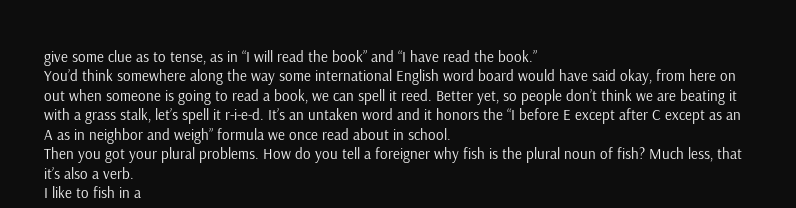give some clue as to tense, as in “I will read the book” and “I have read the book.”
You’d think somewhere along the way some international English word board would have said okay, from here on out when someone is going to read a book, we can spell it reed. Better yet, so people don’t think we are beating it with a grass stalk, let’s spell it r-i-e-d. It’s an untaken word and it honors the “I before E except after C except as an A as in neighbor and weigh” formula we once read about in school.
Then you got your plural problems. How do you tell a foreigner why fish is the plural noun of fish? Much less, that it’s also a verb.
I like to fish in a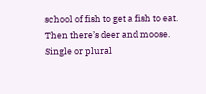school of fish to get a fish to eat.
Then there’s deer and moose. Single or plural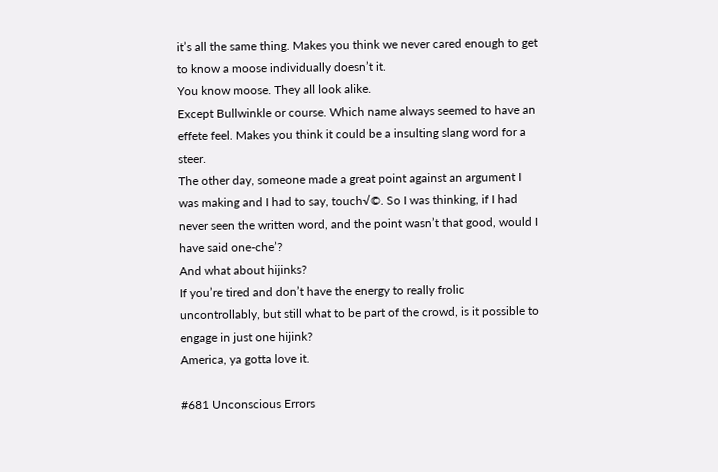it’s all the same thing. Makes you think we never cared enough to get to know a moose individually doesn’t it.
You know moose. They all look alike.
Except Bullwinkle or course. Which name always seemed to have an effete feel. Makes you think it could be a insulting slang word for a steer.
The other day, someone made a great point against an argument I was making and I had to say, touch√©. So I was thinking, if I had never seen the written word, and the point wasn’t that good, would I have said one-che’?
And what about hijinks?
If you’re tired and don’t have the energy to really frolic uncontrollably, but still what to be part of the crowd, is it possible to engage in just one hijink?
America, ya gotta love it.

#681 Unconscious Errors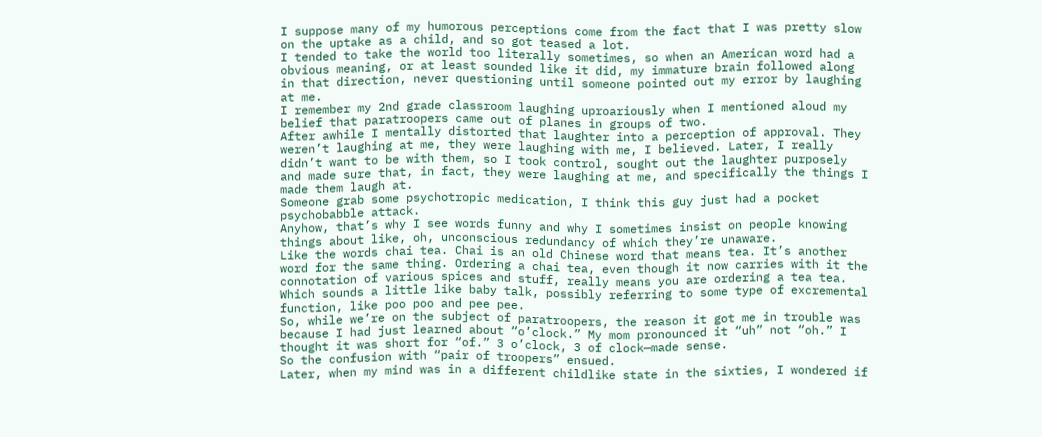I suppose many of my humorous perceptions come from the fact that I was pretty slow on the uptake as a child, and so got teased a lot.
I tended to take the world too literally sometimes, so when an American word had a obvious meaning, or at least sounded like it did, my immature brain followed along in that direction, never questioning until someone pointed out my error by laughing at me.
I remember my 2nd grade classroom laughing uproariously when I mentioned aloud my belief that paratroopers came out of planes in groups of two.
After awhile I mentally distorted that laughter into a perception of approval. They weren’t laughing at me, they were laughing with me, I believed. Later, I really didn’t want to be with them, so I took control, sought out the laughter purposely and made sure that, in fact, they were laughing at me, and specifically the things I made them laugh at.
Someone grab some psychotropic medication, I think this guy just had a pocket psychobabble attack.
Anyhow, that’s why I see words funny and why I sometimes insist on people knowing things about like, oh, unconscious redundancy of which they’re unaware.
Like the words chai tea. Chai is an old Chinese word that means tea. It’s another word for the same thing. Ordering a chai tea, even though it now carries with it the connotation of various spices and stuff, really means you are ordering a tea tea.
Which sounds a little like baby talk, possibly referring to some type of excremental function, like poo poo and pee pee.
So, while we’re on the subject of paratroopers, the reason it got me in trouble was because I had just learned about “o’clock.” My mom pronounced it “uh” not “oh.” I thought it was short for “of.” 3 o’clock, 3 of clock—made sense.
So the confusion with “pair of troopers” ensued.
Later, when my mind was in a different childlike state in the sixties, I wondered if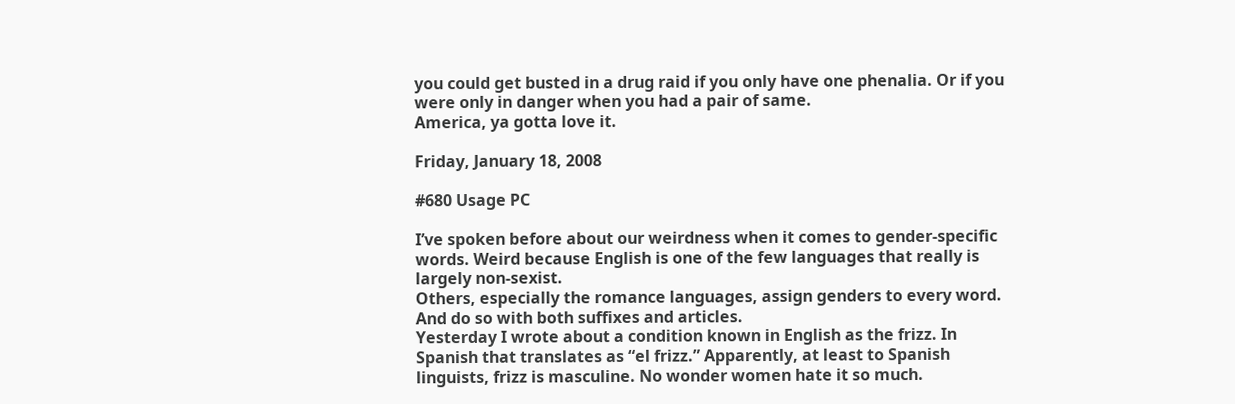you could get busted in a drug raid if you only have one phenalia. Or if you were only in danger when you had a pair of same.
America, ya gotta love it.

Friday, January 18, 2008

#680 Usage PC

I’ve spoken before about our weirdness when it comes to gender-specific words. Weird because English is one of the few languages that really is largely non-sexist.
Others, especially the romance languages, assign genders to every word. And do so with both suffixes and articles.
Yesterday I wrote about a condition known in English as the frizz. In Spanish that translates as “el frizz.” Apparently, at least to Spanish linguists, frizz is masculine. No wonder women hate it so much.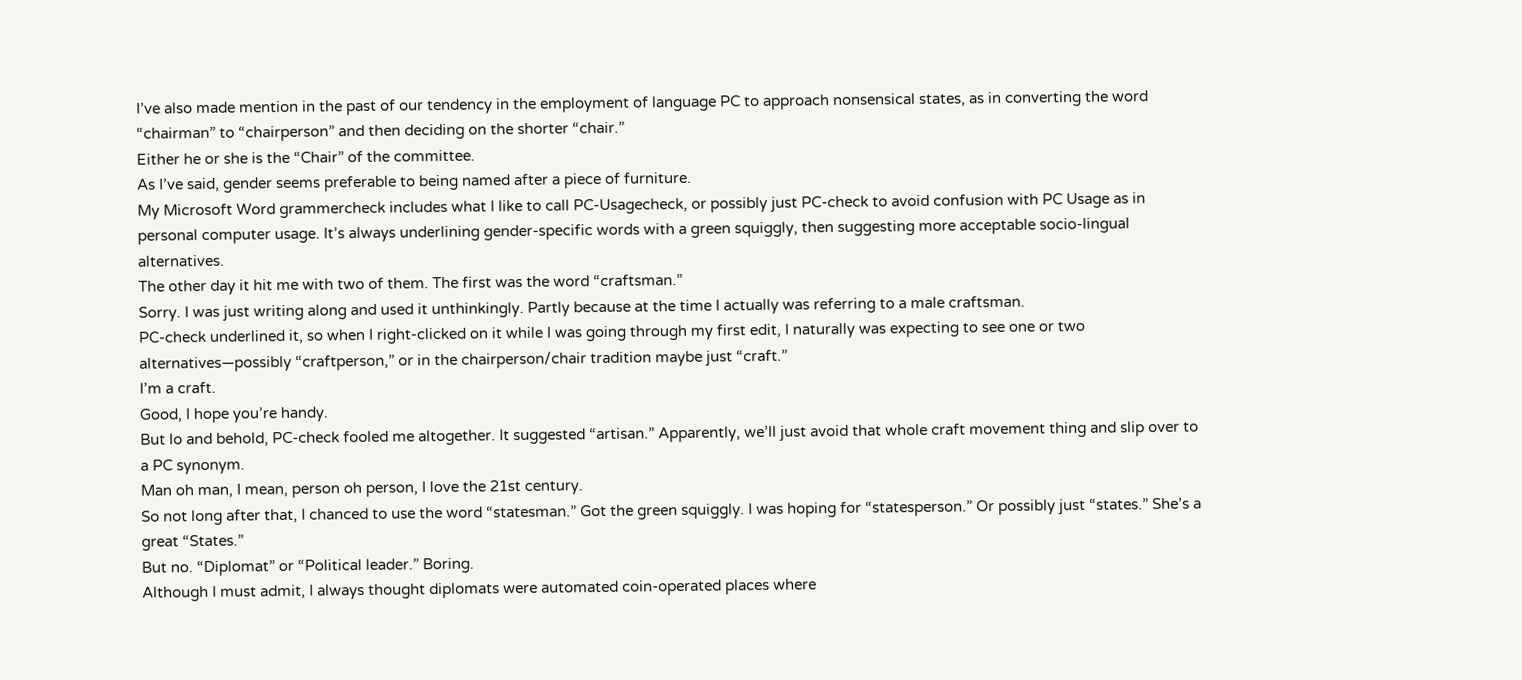I’ve also made mention in the past of our tendency in the employment of language PC to approach nonsensical states, as in converting the word “chairman” to “chairperson” and then deciding on the shorter “chair.”
Either he or she is the “Chair” of the committee.
As I’ve said, gender seems preferable to being named after a piece of furniture.
My Microsoft Word grammercheck includes what I like to call PC-Usagecheck, or possibly just PC-check to avoid confusion with PC Usage as in personal computer usage. It’s always underlining gender-specific words with a green squiggly, then suggesting more acceptable socio-lingual alternatives.
The other day it hit me with two of them. The first was the word “craftsman.”
Sorry. I was just writing along and used it unthinkingly. Partly because at the time I actually was referring to a male craftsman.
PC-check underlined it, so when I right-clicked on it while I was going through my first edit, I naturally was expecting to see one or two alternatives—possibly “craftperson,” or in the chairperson/chair tradition maybe just “craft.”
I’m a craft.
Good, I hope you’re handy.
But lo and behold, PC-check fooled me altogether. It suggested “artisan.” Apparently, we’ll just avoid that whole craft movement thing and slip over to a PC synonym.
Man oh man, I mean, person oh person, I love the 21st century.
So not long after that, I chanced to use the word “statesman.” Got the green squiggly. I was hoping for “statesperson.” Or possibly just “states.” She’s a great “States.”
But no. “Diplomat” or “Political leader.” Boring.
Although I must admit, I always thought diplomats were automated coin-operated places where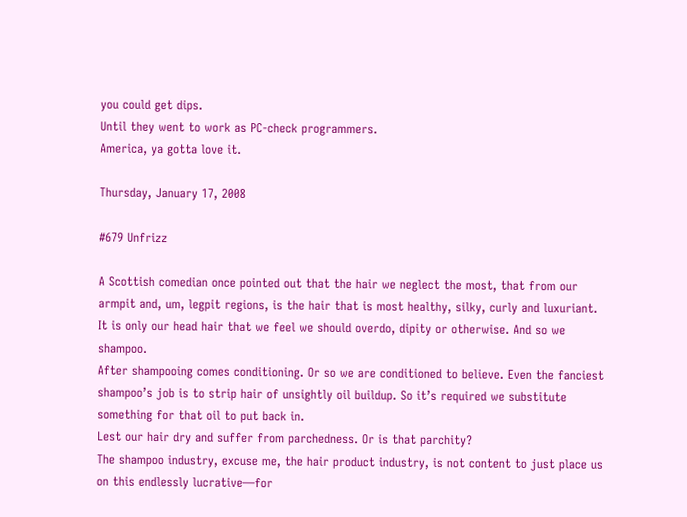you could get dips.
Until they went to work as PC-check programmers.
America, ya gotta love it.

Thursday, January 17, 2008

#679 Unfrizz

A Scottish comedian once pointed out that the hair we neglect the most, that from our armpit and, um, legpit regions, is the hair that is most healthy, silky, curly and luxuriant.
It is only our head hair that we feel we should overdo, dipity or otherwise. And so we shampoo.
After shampooing comes conditioning. Or so we are conditioned to believe. Even the fanciest shampoo’s job is to strip hair of unsightly oil buildup. So it’s required we substitute something for that oil to put back in.
Lest our hair dry and suffer from parchedness. Or is that parchity?
The shampoo industry, excuse me, the hair product industry, is not content to just place us on this endlessly lucrative—for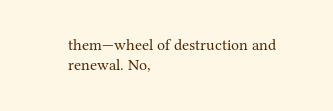them—wheel of destruction and renewal. No,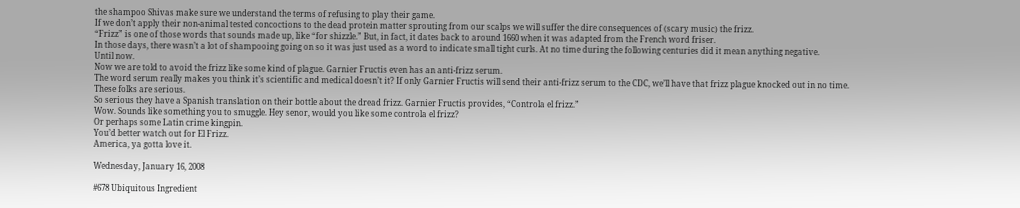the shampoo Shivas make sure we understand the terms of refusing to play their game.
If we don’t apply their non-animal tested concoctions to the dead protein matter sprouting from our scalps we will suffer the dire consequences of (scary music) the frizz.
“Frizz” is one of those words that sounds made up, like “for shizzle.” But, in fact, it dates back to around 1660 when it was adapted from the French word friser.
In those days, there wasn’t a lot of shampooing going on so it was just used as a word to indicate small tight curls. At no time during the following centuries did it mean anything negative.
Until now.
Now we are told to avoid the frizz like some kind of plague. Garnier Fructis even has an anti-frizz serum.
The word serum really makes you think it’s scientific and medical doesn’t it? If only Garnier Fructis will send their anti-frizz serum to the CDC, we’ll have that frizz plague knocked out in no time.
These folks are serious.
So serious they have a Spanish translation on their bottle about the dread frizz. Garnier Fructis provides, “Controla el frizz.”
Wow. Sounds like something you to smuggle. Hey senor, would you like some controla el frizz?
Or perhaps some Latin crime kingpin.
You’d better watch out for El Frizz.
America, ya gotta love it.

Wednesday, January 16, 2008

#678 Ubiquitous Ingredient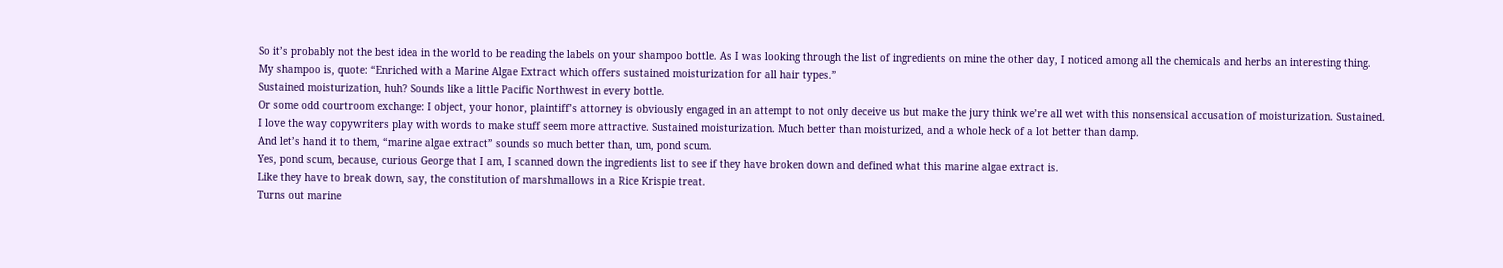So it’s probably not the best idea in the world to be reading the labels on your shampoo bottle. As I was looking through the list of ingredients on mine the other day, I noticed among all the chemicals and herbs an interesting thing.
My shampoo is, quote: “Enriched with a Marine Algae Extract which offers sustained moisturization for all hair types.”
Sustained moisturization, huh? Sounds like a little Pacific Northwest in every bottle.
Or some odd courtroom exchange: I object, your honor, plaintiff’s attorney is obviously engaged in an attempt to not only deceive us but make the jury think we’re all wet with this nonsensical accusation of moisturization. Sustained.
I love the way copywriters play with words to make stuff seem more attractive. Sustained moisturization. Much better than moisturized, and a whole heck of a lot better than damp.
And let’s hand it to them, “marine algae extract” sounds so much better than, um, pond scum.
Yes, pond scum, because, curious George that I am, I scanned down the ingredients list to see if they have broken down and defined what this marine algae extract is.
Like they have to break down, say, the constitution of marshmallows in a Rice Krispie treat.
Turns out marine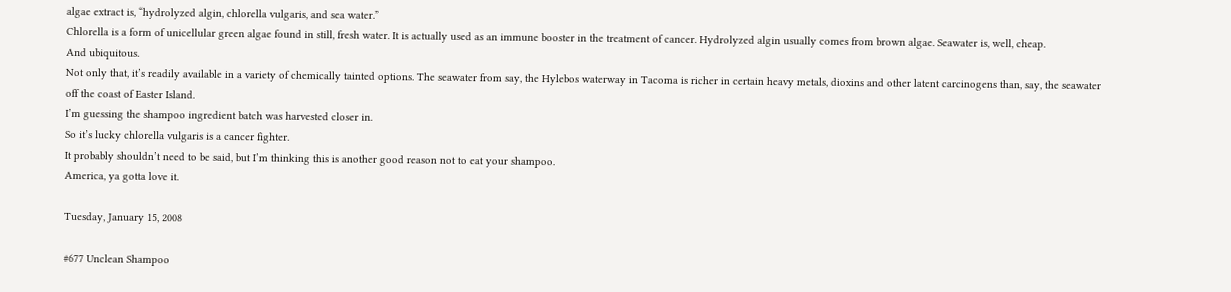algae extract is, “hydrolyzed algin, chlorella vulgaris, and sea water.”
Chlorella is a form of unicellular green algae found in still, fresh water. It is actually used as an immune booster in the treatment of cancer. Hydrolyzed algin usually comes from brown algae. Seawater is, well, cheap.
And ubiquitous.
Not only that, it’s readily available in a variety of chemically tainted options. The seawater from say, the Hylebos waterway in Tacoma is richer in certain heavy metals, dioxins and other latent carcinogens than, say, the seawater off the coast of Easter Island.
I’m guessing the shampoo ingredient batch was harvested closer in.
So it’s lucky chlorella vulgaris is a cancer fighter.
It probably shouldn’t need to be said, but I’m thinking this is another good reason not to eat your shampoo.
America, ya gotta love it.

Tuesday, January 15, 2008

#677 Unclean Shampoo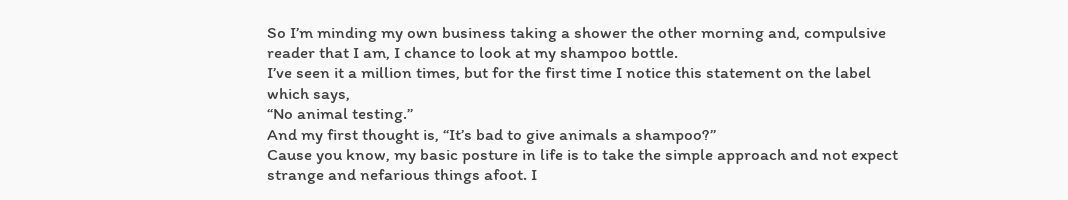So I’m minding my own business taking a shower the other morning and, compulsive reader that I am, I chance to look at my shampoo bottle.
I’ve seen it a million times, but for the first time I notice this statement on the label which says,
“No animal testing.”
And my first thought is, “It’s bad to give animals a shampoo?”
Cause you know, my basic posture in life is to take the simple approach and not expect strange and nefarious things afoot. I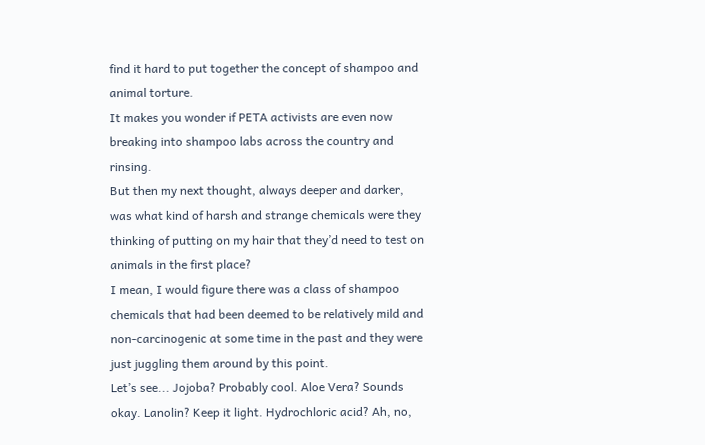find it hard to put together the concept of shampoo and animal torture.
It makes you wonder if PETA activists are even now breaking into shampoo labs across the country and rinsing.
But then my next thought, always deeper and darker, was what kind of harsh and strange chemicals were they thinking of putting on my hair that they’d need to test on animals in the first place?
I mean, I would figure there was a class of shampoo chemicals that had been deemed to be relatively mild and non-carcinogenic at some time in the past and they were just juggling them around by this point.
Let’s see... Jojoba? Probably cool. Aloe Vera? Sounds okay. Lanolin? Keep it light. Hydrochloric acid? Ah, no,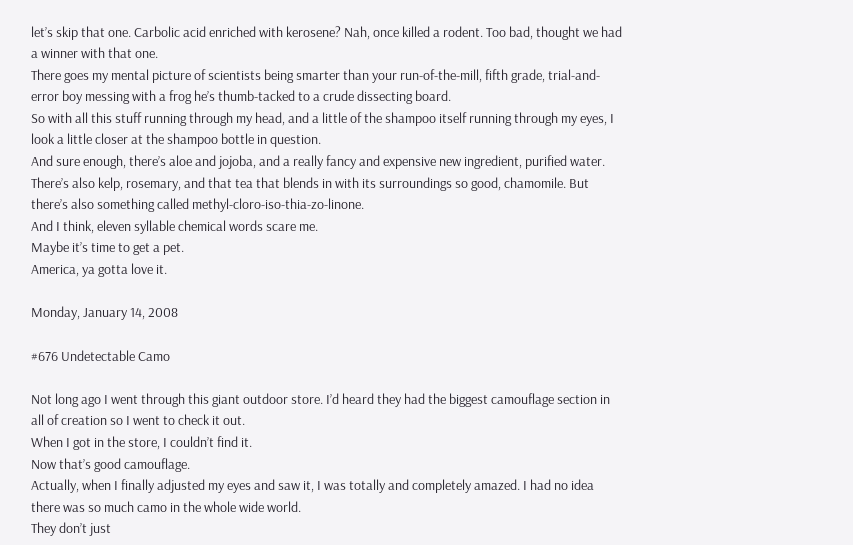let’s skip that one. Carbolic acid enriched with kerosene? Nah, once killed a rodent. Too bad, thought we had a winner with that one.
There goes my mental picture of scientists being smarter than your run-of-the-mill, fifth grade, trial-and-error boy messing with a frog he’s thumb-tacked to a crude dissecting board.
So with all this stuff running through my head, and a little of the shampoo itself running through my eyes, I look a little closer at the shampoo bottle in question.
And sure enough, there’s aloe and jojoba, and a really fancy and expensive new ingredient, purified water. There’s also kelp, rosemary, and that tea that blends in with its surroundings so good, chamomile. But there’s also something called methyl-cloro-iso-thia-zo-linone.
And I think, eleven syllable chemical words scare me.
Maybe it’s time to get a pet.
America, ya gotta love it.

Monday, January 14, 2008

#676 Undetectable Camo

Not long ago I went through this giant outdoor store. I’d heard they had the biggest camouflage section in all of creation so I went to check it out.
When I got in the store, I couldn’t find it.
Now that’s good camouflage.
Actually, when I finally adjusted my eyes and saw it, I was totally and completely amazed. I had no idea there was so much camo in the whole wide world.
They don’t just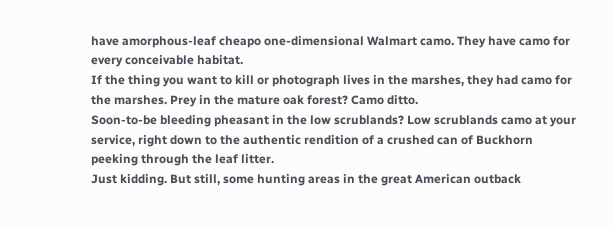have amorphous-leaf cheapo one-dimensional Walmart camo. They have camo for every conceivable habitat.
If the thing you want to kill or photograph lives in the marshes, they had camo for the marshes. Prey in the mature oak forest? Camo ditto.
Soon-to-be bleeding pheasant in the low scrublands? Low scrublands camo at your service, right down to the authentic rendition of a crushed can of Buckhorn peeking through the leaf litter.
Just kidding. But still, some hunting areas in the great American outback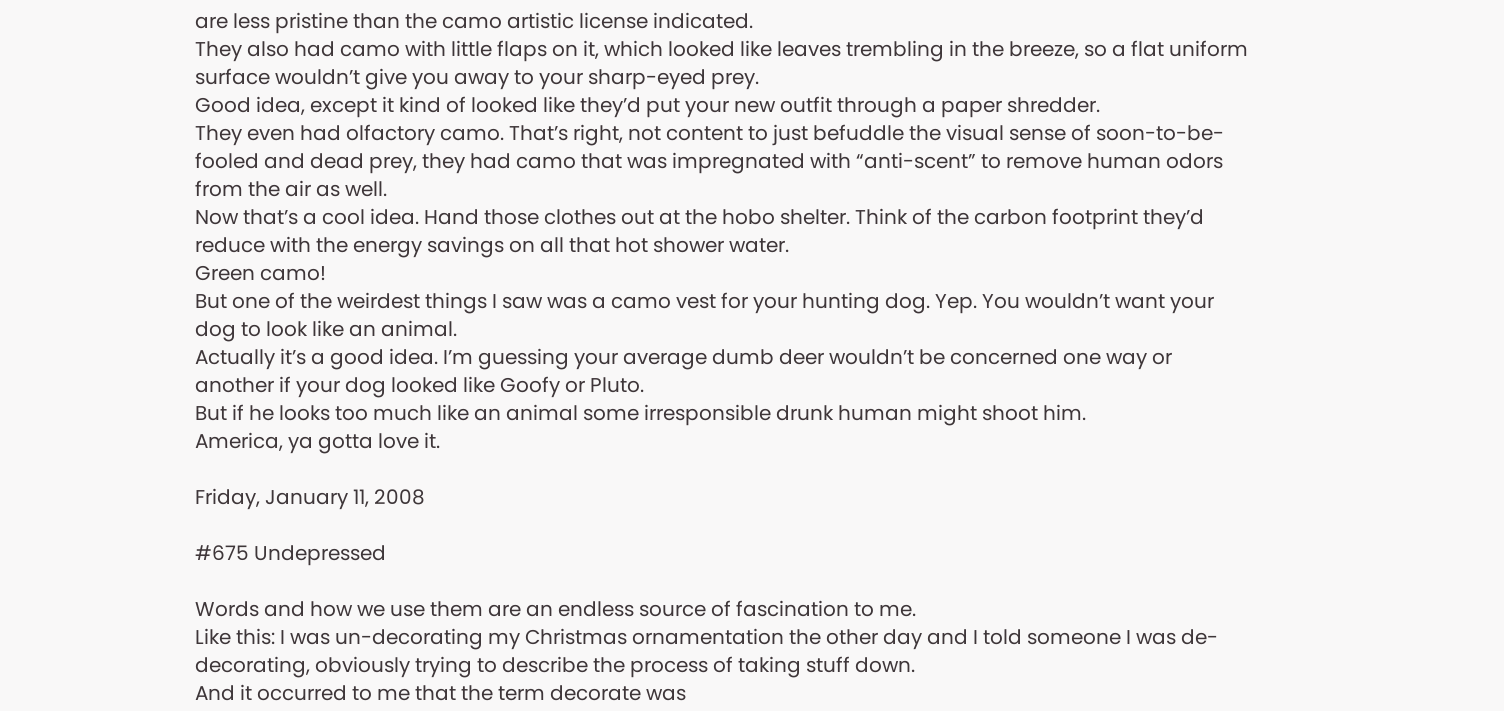are less pristine than the camo artistic license indicated.
They also had camo with little flaps on it, which looked like leaves trembling in the breeze, so a flat uniform surface wouldn’t give you away to your sharp-eyed prey.
Good idea, except it kind of looked like they’d put your new outfit through a paper shredder.
They even had olfactory camo. That’s right, not content to just befuddle the visual sense of soon-to-be-fooled and dead prey, they had camo that was impregnated with “anti-scent” to remove human odors from the air as well.
Now that’s a cool idea. Hand those clothes out at the hobo shelter. Think of the carbon footprint they’d reduce with the energy savings on all that hot shower water.
Green camo!
But one of the weirdest things I saw was a camo vest for your hunting dog. Yep. You wouldn’t want your dog to look like an animal.
Actually it’s a good idea. I’m guessing your average dumb deer wouldn’t be concerned one way or another if your dog looked like Goofy or Pluto.
But if he looks too much like an animal some irresponsible drunk human might shoot him.
America, ya gotta love it.

Friday, January 11, 2008

#675 Undepressed

Words and how we use them are an endless source of fascination to me.
Like this: I was un-decorating my Christmas ornamentation the other day and I told someone I was de-decorating, obviously trying to describe the process of taking stuff down.
And it occurred to me that the term decorate was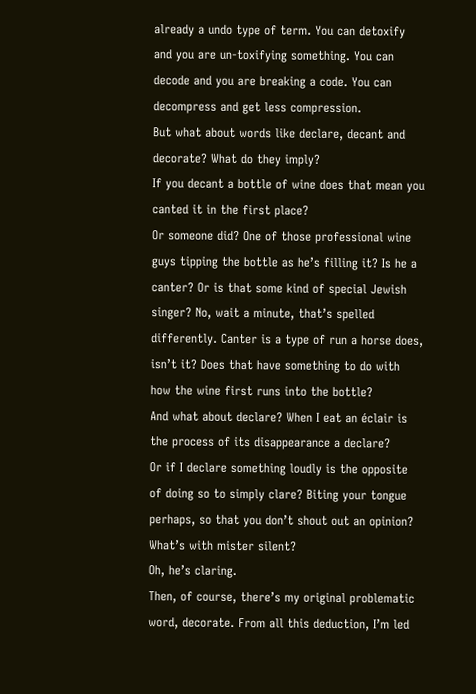already a undo type of term. You can detoxify and you are un-toxifying something. You can decode and you are breaking a code. You can decompress and get less compression.
But what about words like declare, decant and decorate? What do they imply?
If you decant a bottle of wine does that mean you canted it in the first place?
Or someone did? One of those professional wine guys tipping the bottle as he’s filling it? Is he a canter? Or is that some kind of special Jewish singer? No, wait a minute, that’s spelled differently. Canter is a type of run a horse does, isn’t it? Does that have something to do with how the wine first runs into the bottle?
And what about declare? When I eat an éclair is the process of its disappearance a declare?
Or if I declare something loudly is the opposite of doing so to simply clare? Biting your tongue perhaps, so that you don’t shout out an opinion?
What’s with mister silent?
Oh, he’s claring.
Then, of course, there’s my original problematic word, decorate. From all this deduction, I’m led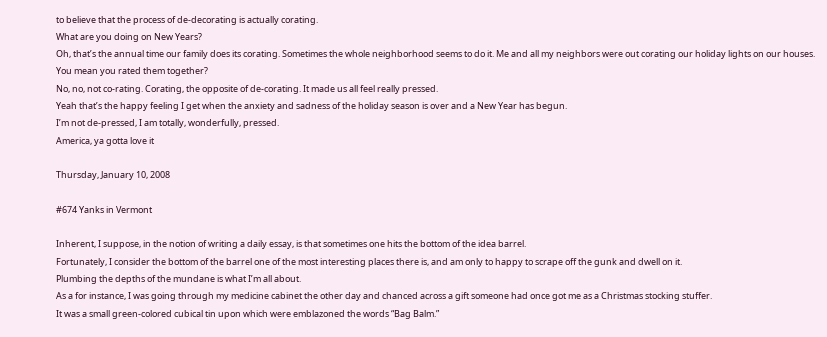to believe that the process of de-decorating is actually corating.
What are you doing on New Years?
Oh, that’s the annual time our family does its corating. Sometimes the whole neighborhood seems to do it. Me and all my neighbors were out corating our holiday lights on our houses.
You mean you rated them together?
No, no, not co-rating. Corating, the opposite of de-corating. It made us all feel really pressed.
Yeah that’s the happy feeling I get when the anxiety and sadness of the holiday season is over and a New Year has begun.
I’m not de-pressed, I am totally, wonderfully, pressed.
America, ya gotta love it

Thursday, January 10, 2008

#674 Yanks in Vermont

Inherent, I suppose, in the notion of writing a daily essay, is that sometimes one hits the bottom of the idea barrel.
Fortunately, I consider the bottom of the barrel one of the most interesting places there is, and am only to happy to scrape off the gunk and dwell on it.
Plumbing the depths of the mundane is what I’m all about.
As a for instance, I was going through my medicine cabinet the other day and chanced across a gift someone had once got me as a Christmas stocking stuffer.
It was a small green-colored cubical tin upon which were emblazoned the words “Bag Balm.”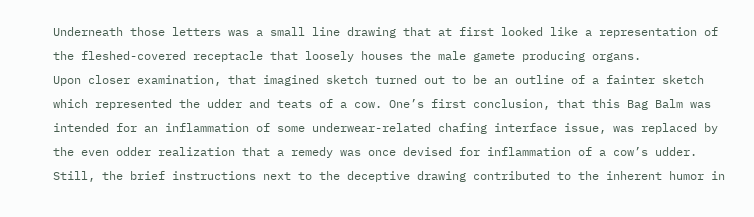Underneath those letters was a small line drawing that at first looked like a representation of the fleshed-covered receptacle that loosely houses the male gamete producing organs.
Upon closer examination, that imagined sketch turned out to be an outline of a fainter sketch which represented the udder and teats of a cow. One’s first conclusion, that this Bag Balm was intended for an inflammation of some underwear-related chafing interface issue, was replaced by the even odder realization that a remedy was once devised for inflammation of a cow’s udder.
Still, the brief instructions next to the deceptive drawing contributed to the inherent humor in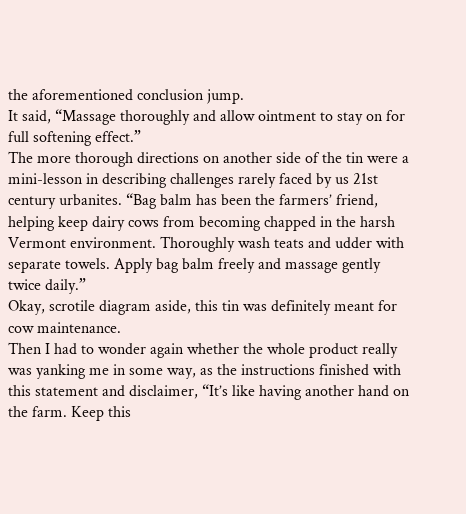the aforementioned conclusion jump.
It said, “Massage thoroughly and allow ointment to stay on for full softening effect.”
The more thorough directions on another side of the tin were a mini-lesson in describing challenges rarely faced by us 21st century urbanites. “Bag balm has been the farmers’ friend, helping keep dairy cows from becoming chapped in the harsh Vermont environment. Thoroughly wash teats and udder with separate towels. Apply bag balm freely and massage gently twice daily.”
Okay, scrotile diagram aside, this tin was definitely meant for cow maintenance.
Then I had to wonder again whether the whole product really was yanking me in some way, as the instructions finished with this statement and disclaimer, “It’s like having another hand on the farm. Keep this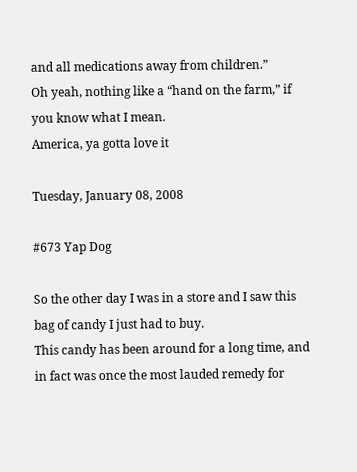and all medications away from children.”
Oh yeah, nothing like a “hand on the farm,” if you know what I mean.
America, ya gotta love it

Tuesday, January 08, 2008

#673 Yap Dog

So the other day I was in a store and I saw this bag of candy I just had to buy.
This candy has been around for a long time, and in fact was once the most lauded remedy for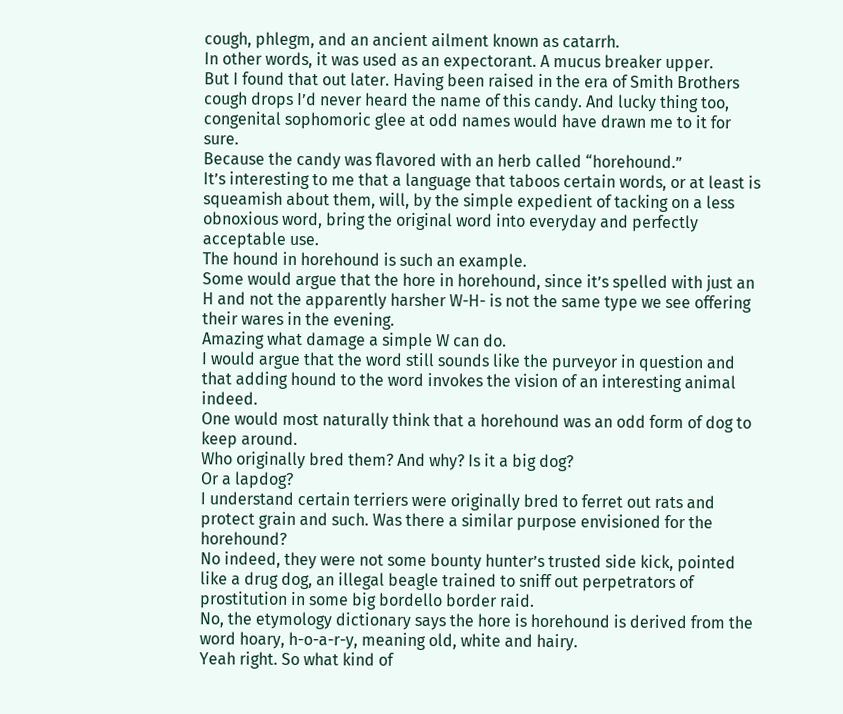cough, phlegm, and an ancient ailment known as catarrh.
In other words, it was used as an expectorant. A mucus breaker upper.
But I found that out later. Having been raised in the era of Smith Brothers cough drops I’d never heard the name of this candy. And lucky thing too, congenital sophomoric glee at odd names would have drawn me to it for sure.
Because the candy was flavored with an herb called “horehound.”
It’s interesting to me that a language that taboos certain words, or at least is squeamish about them, will, by the simple expedient of tacking on a less obnoxious word, bring the original word into everyday and perfectly acceptable use.
The hound in horehound is such an example.
Some would argue that the hore in horehound, since it’s spelled with just an H and not the apparently harsher W-H- is not the same type we see offering their wares in the evening.
Amazing what damage a simple W can do.
I would argue that the word still sounds like the purveyor in question and that adding hound to the word invokes the vision of an interesting animal indeed.
One would most naturally think that a horehound was an odd form of dog to keep around.
Who originally bred them? And why? Is it a big dog?
Or a lapdog?
I understand certain terriers were originally bred to ferret out rats and protect grain and such. Was there a similar purpose envisioned for the horehound?
No indeed, they were not some bounty hunter’s trusted side kick, pointed like a drug dog, an illegal beagle trained to sniff out perpetrators of prostitution in some big bordello border raid.
No, the etymology dictionary says the hore is horehound is derived from the word hoary, h-o-a-r-y, meaning old, white and hairy.
Yeah right. So what kind of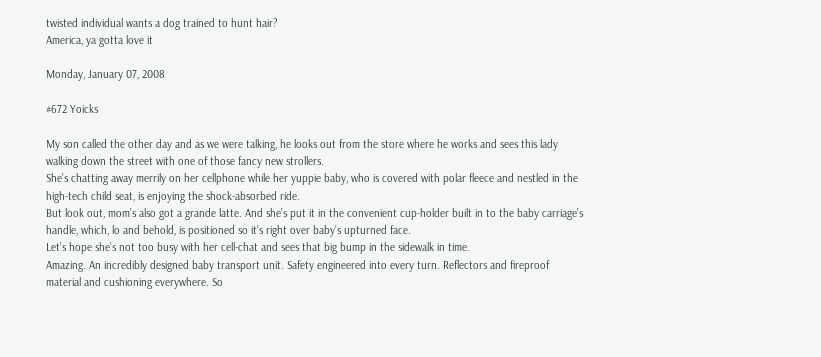twisted individual wants a dog trained to hunt hair?
America, ya gotta love it

Monday, January 07, 2008

#672 Yoicks

My son called the other day and as we were talking, he looks out from the store where he works and sees this lady walking down the street with one of those fancy new strollers.
She’s chatting away merrily on her cellphone while her yuppie baby, who is covered with polar fleece and nestled in the high-tech child seat, is enjoying the shock-absorbed ride.
But look out, mom’s also got a grande latte. And she’s put it in the convenient cup-holder built in to the baby carriage’s handle, which, lo and behold, is positioned so it’s right over baby’s upturned face.
Let’s hope she’s not too busy with her cell-chat and sees that big bump in the sidewalk in time.
Amazing. An incredibly designed baby transport unit. Safety engineered into every turn. Reflectors and fireproof material and cushioning everywhere. So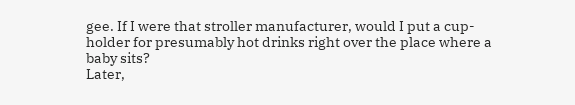gee. If I were that stroller manufacturer, would I put a cup-holder for presumably hot drinks right over the place where a baby sits?
Later,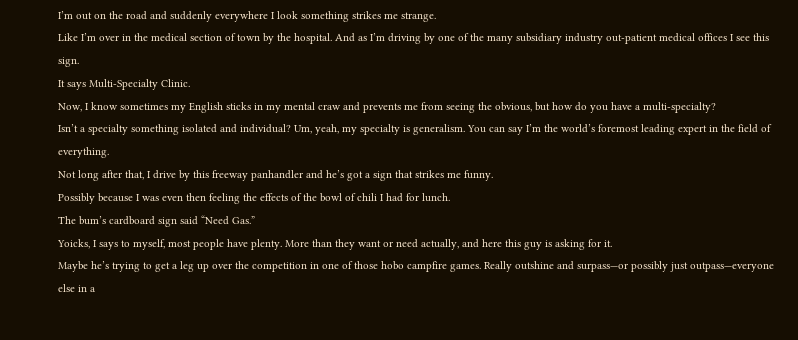I’m out on the road and suddenly everywhere I look something strikes me strange.
Like I’m over in the medical section of town by the hospital. And as I’m driving by one of the many subsidiary industry out-patient medical offices I see this sign.
It says Multi-Specialty Clinic.
Now, I know sometimes my English sticks in my mental craw and prevents me from seeing the obvious, but how do you have a multi-specialty?
Isn’t a specialty something isolated and individual? Um, yeah, my specialty is generalism. You can say I’m the world’s foremost leading expert in the field of everything.
Not long after that, I drive by this freeway panhandler and he’s got a sign that strikes me funny.
Possibly because I was even then feeling the effects of the bowl of chili I had for lunch.
The bum’s cardboard sign said “Need Gas.”
Yoicks, I says to myself, most people have plenty. More than they want or need actually, and here this guy is asking for it.
Maybe he’s trying to get a leg up over the competition in one of those hobo campfire games. Really outshine and surpass—or possibly just outpass—everyone else in a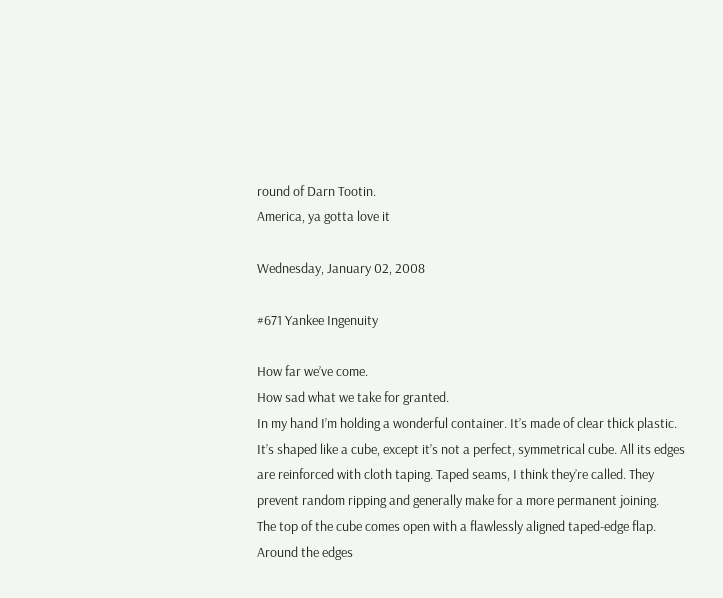round of Darn Tootin.
America, ya gotta love it

Wednesday, January 02, 2008

#671 Yankee Ingenuity

How far we’ve come.
How sad what we take for granted.
In my hand I’m holding a wonderful container. It’s made of clear thick plastic. It’s shaped like a cube, except it’s not a perfect, symmetrical cube. All its edges are reinforced with cloth taping. Taped seams, I think they’re called. They prevent random ripping and generally make for a more permanent joining.
The top of the cube comes open with a flawlessly aligned taped-edge flap. Around the edges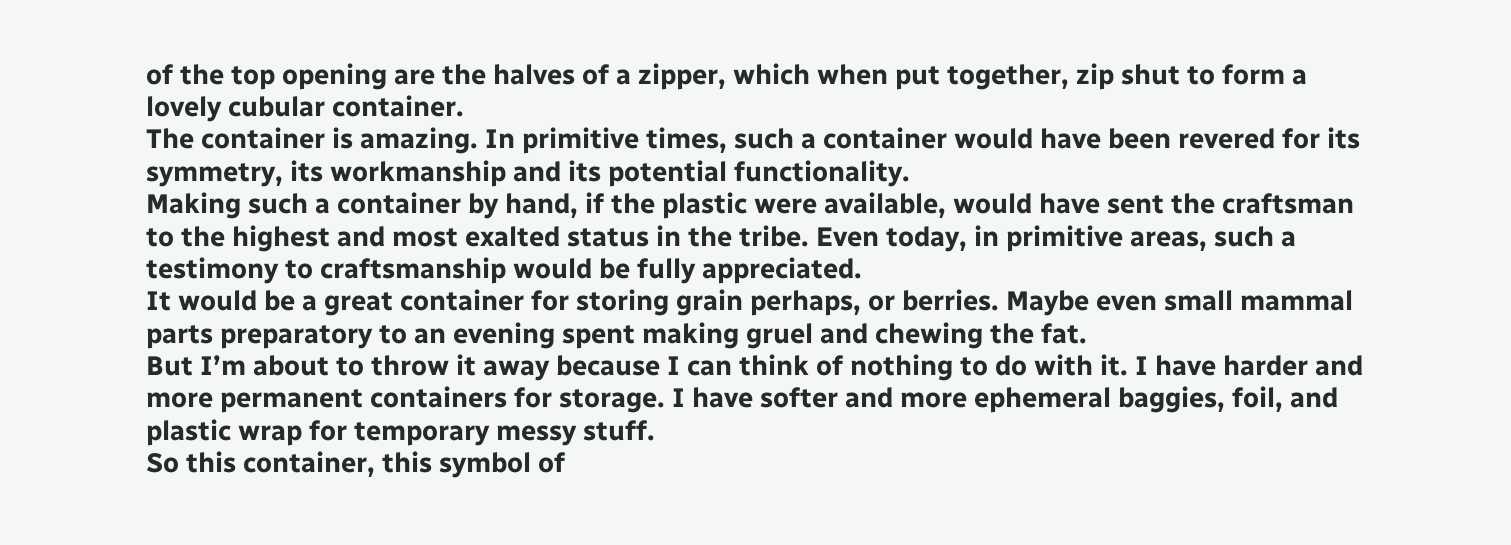of the top opening are the halves of a zipper, which when put together, zip shut to form a lovely cubular container.
The container is amazing. In primitive times, such a container would have been revered for its symmetry, its workmanship and its potential functionality.
Making such a container by hand, if the plastic were available, would have sent the craftsman to the highest and most exalted status in the tribe. Even today, in primitive areas, such a testimony to craftsmanship would be fully appreciated.
It would be a great container for storing grain perhaps, or berries. Maybe even small mammal parts preparatory to an evening spent making gruel and chewing the fat.
But I’m about to throw it away because I can think of nothing to do with it. I have harder and more permanent containers for storage. I have softer and more ephemeral baggies, foil, and plastic wrap for temporary messy stuff.
So this container, this symbol of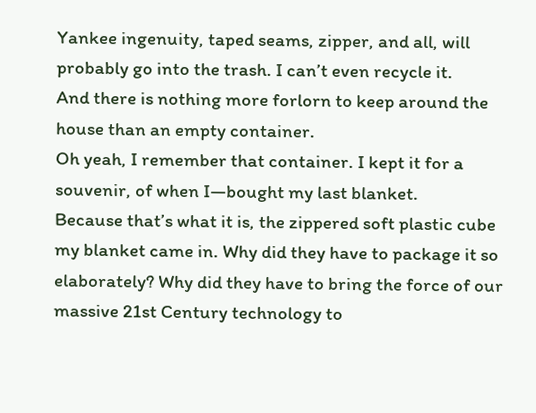Yankee ingenuity, taped seams, zipper, and all, will probably go into the trash. I can’t even recycle it.
And there is nothing more forlorn to keep around the house than an empty container.
Oh yeah, I remember that container. I kept it for a souvenir, of when I—bought my last blanket.
Because that’s what it is, the zippered soft plastic cube my blanket came in. Why did they have to package it so elaborately? Why did they have to bring the force of our massive 21st Century technology to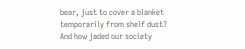bear, just to cover a blanket temporarily from shelf dust?
And how jaded our society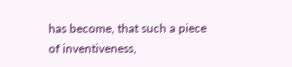has become, that such a piece of inventiveness,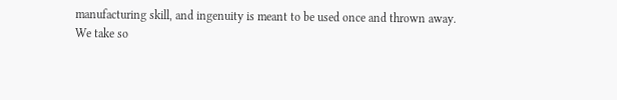manufacturing skill, and ingenuity is meant to be used once and thrown away.
We take so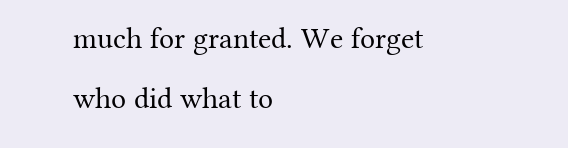much for granted. We forget who did what to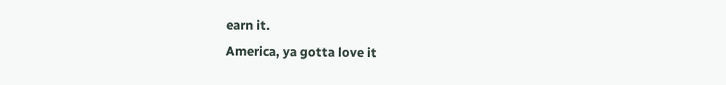earn it.
America, ya gotta love it